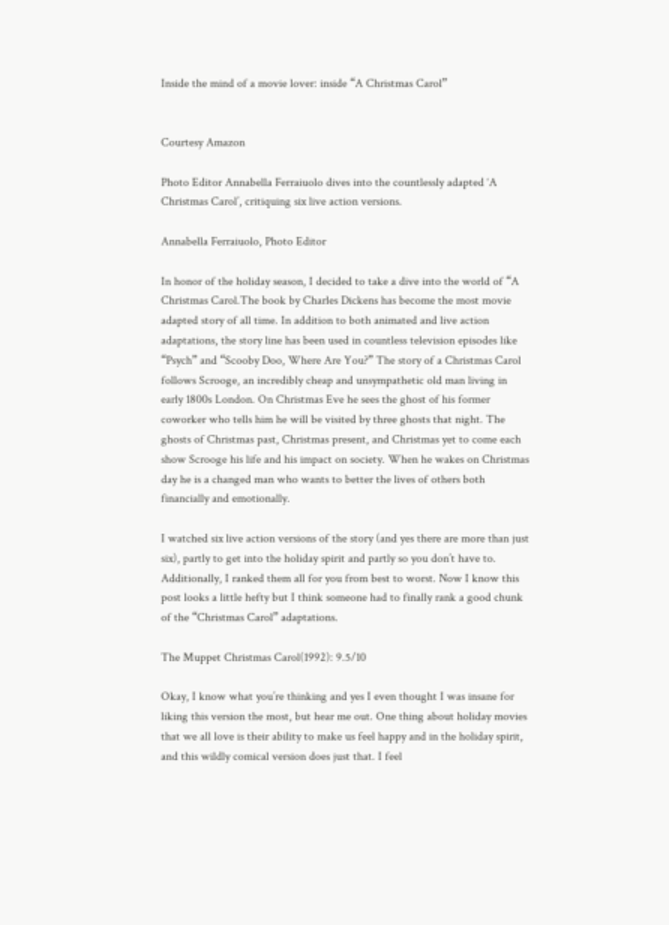Inside the mind of a movie lover: inside “A Christmas Carol”


Courtesy Amazon

Photo Editor Annabella Ferraiuolo dives into the countlessly adapted ‘A Christmas Carol’, critiquing six live action versions.

Annabella Ferraiuolo, Photo Editor

In honor of the holiday season, I decided to take a dive into the world of “A Christmas Carol.The book by Charles Dickens has become the most movie adapted story of all time. In addition to both animated and live action adaptations, the story line has been used in countless television episodes like “Psych” and “Scooby Doo, Where Are You?” The story of a Christmas Carol follows Scrooge, an incredibly cheap and unsympathetic old man living in early 1800s London. On Christmas Eve he sees the ghost of his former coworker who tells him he will be visited by three ghosts that night. The ghosts of Christmas past, Christmas present, and Christmas yet to come each show Scrooge his life and his impact on society. When he wakes on Christmas day he is a changed man who wants to better the lives of others both financially and emotionally.

I watched six live action versions of the story (and yes there are more than just six), partly to get into the holiday spirit and partly so you don’t have to. Additionally, I ranked them all for you from best to worst. Now I know this post looks a little hefty but I think someone had to finally rank a good chunk of the “Christmas Carol” adaptations.

The Muppet Christmas Carol(1992): 9.5/10

Okay, I know what you’re thinking and yes I even thought I was insane for liking this version the most, but hear me out. One thing about holiday movies that we all love is their ability to make us feel happy and in the holiday spirit, and this wildly comical version does just that. I feel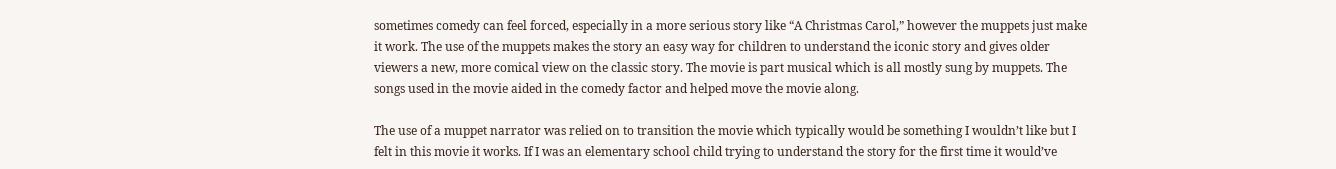sometimes comedy can feel forced, especially in a more serious story like “A Christmas Carol,” however the muppets just make it work. The use of the muppets makes the story an easy way for children to understand the iconic story and gives older viewers a new, more comical view on the classic story. The movie is part musical which is all mostly sung by muppets. The songs used in the movie aided in the comedy factor and helped move the movie along.

The use of a muppet narrator was relied on to transition the movie which typically would be something I wouldn’t like but I felt in this movie it works. If I was an elementary school child trying to understand the story for the first time it would’ve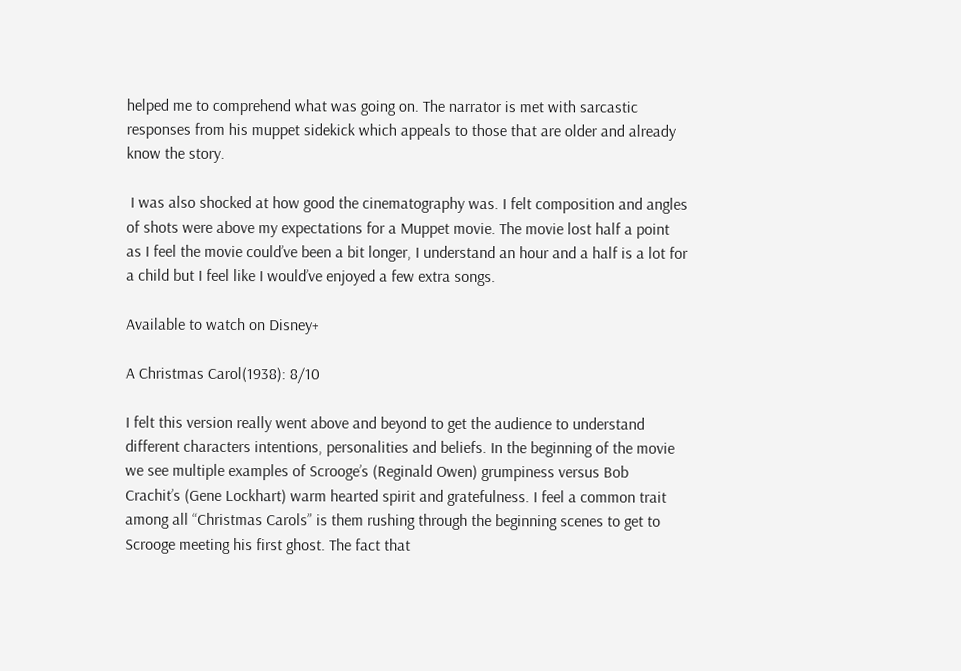helped me to comprehend what was going on. The narrator is met with sarcastic responses from his muppet sidekick which appeals to those that are older and already know the story.

 I was also shocked at how good the cinematography was. I felt composition and angles of shots were above my expectations for a Muppet movie. The movie lost half a point as I feel the movie could’ve been a bit longer, I understand an hour and a half is a lot for a child but I feel like I would’ve enjoyed a few extra songs.

Available to watch on Disney+

A Christmas Carol(1938): 8/10

I felt this version really went above and beyond to get the audience to understand different characters intentions, personalities and beliefs. In the beginning of the movie we see multiple examples of Scrooge’s (Reginald Owen) grumpiness versus Bob Crachit’s (Gene Lockhart) warm hearted spirit and gratefulness. I feel a common trait among all “Christmas Carols” is them rushing through the beginning scenes to get to Scrooge meeting his first ghost. The fact that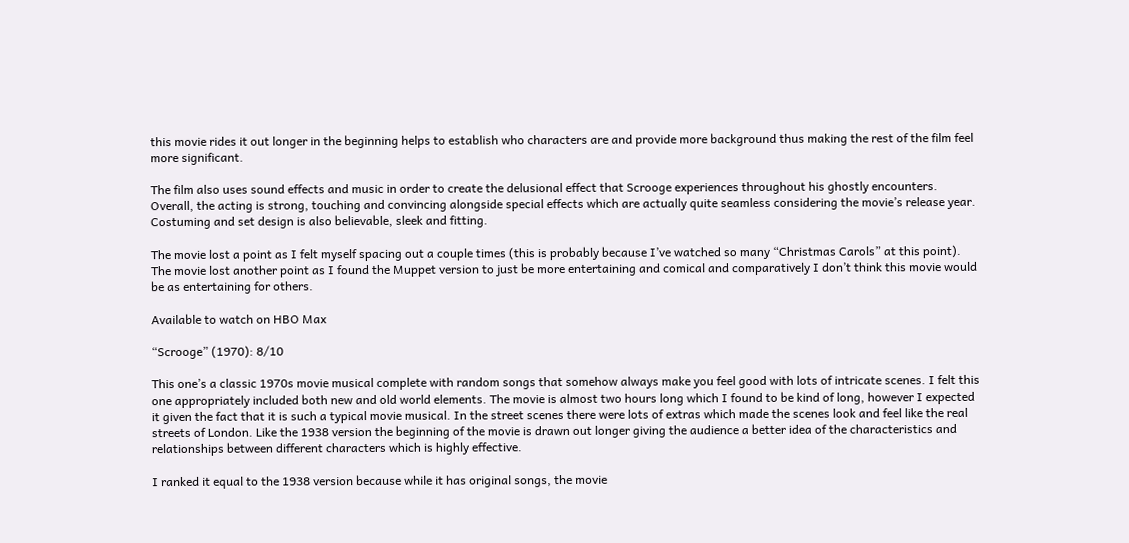this movie rides it out longer in the beginning helps to establish who characters are and provide more background thus making the rest of the film feel more significant.

The film also uses sound effects and music in order to create the delusional effect that Scrooge experiences throughout his ghostly encounters. Overall, the acting is strong, touching and convincing alongside special effects which are actually quite seamless considering the movie’s release year. Costuming and set design is also believable, sleek and fitting.

The movie lost a point as I felt myself spacing out a couple times (this is probably because I’ve watched so many “Christmas Carols” at this point). The movie lost another point as I found the Muppet version to just be more entertaining and comical and comparatively I don’t think this movie would be as entertaining for others.

Available to watch on HBO Max

“Scrooge” (1970): 8/10

This one’s a classic 1970s movie musical complete with random songs that somehow always make you feel good with lots of intricate scenes. I felt this one appropriately included both new and old world elements. The movie is almost two hours long which I found to be kind of long, however I expected it given the fact that it is such a typical movie musical. In the street scenes there were lots of extras which made the scenes look and feel like the real streets of London. Like the 1938 version the beginning of the movie is drawn out longer giving the audience a better idea of the characteristics and relationships between different characters which is highly effective.

I ranked it equal to the 1938 version because while it has original songs, the movie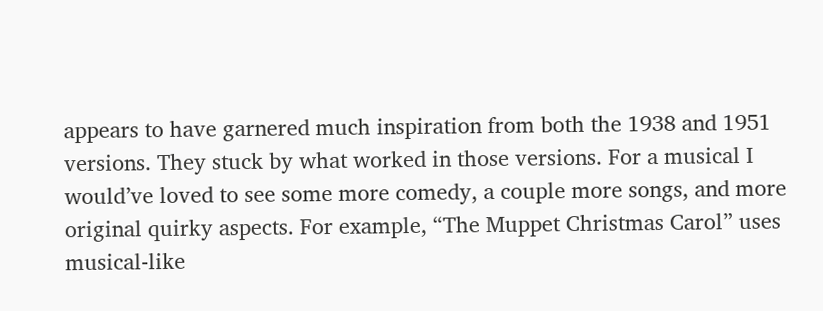appears to have garnered much inspiration from both the 1938 and 1951 versions. They stuck by what worked in those versions. For a musical I would’ve loved to see some more comedy, a couple more songs, and more original quirky aspects. For example, “The Muppet Christmas Carol” uses musical-like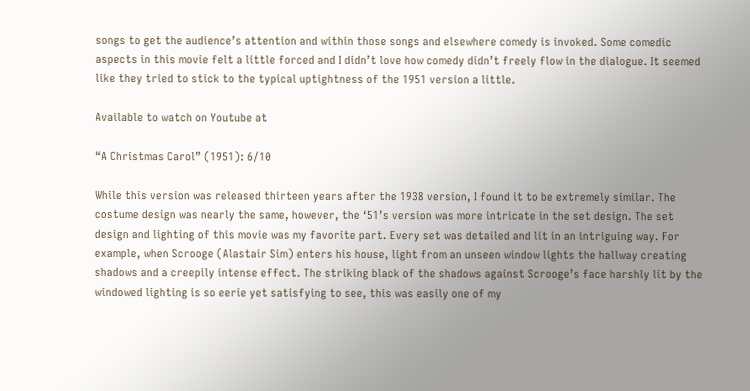songs to get the audience’s attention and within those songs and elsewhere comedy is invoked. Some comedic aspects in this movie felt a little forced and I didn’t love how comedy didn’t freely flow in the dialogue. It seemed like they tried to stick to the typical uptightness of the 1951 version a little.

Available to watch on Youtube at

“A Christmas Carol” (1951): 6/10

While this version was released thirteen years after the 1938 version, I found it to be extremely similar. The costume design was nearly the same, however, the ‘51’s version was more intricate in the set design. The set design and lighting of this movie was my favorite part. Every set was detailed and lit in an intriguing way. For example, when Scrooge (Alastair Sim) enters his house, light from an unseen window lights the hallway creating shadows and a creepily intense effect. The striking black of the shadows against Scrooge’s face harshly lit by the windowed lighting is so eerie yet satisfying to see, this was easily one of my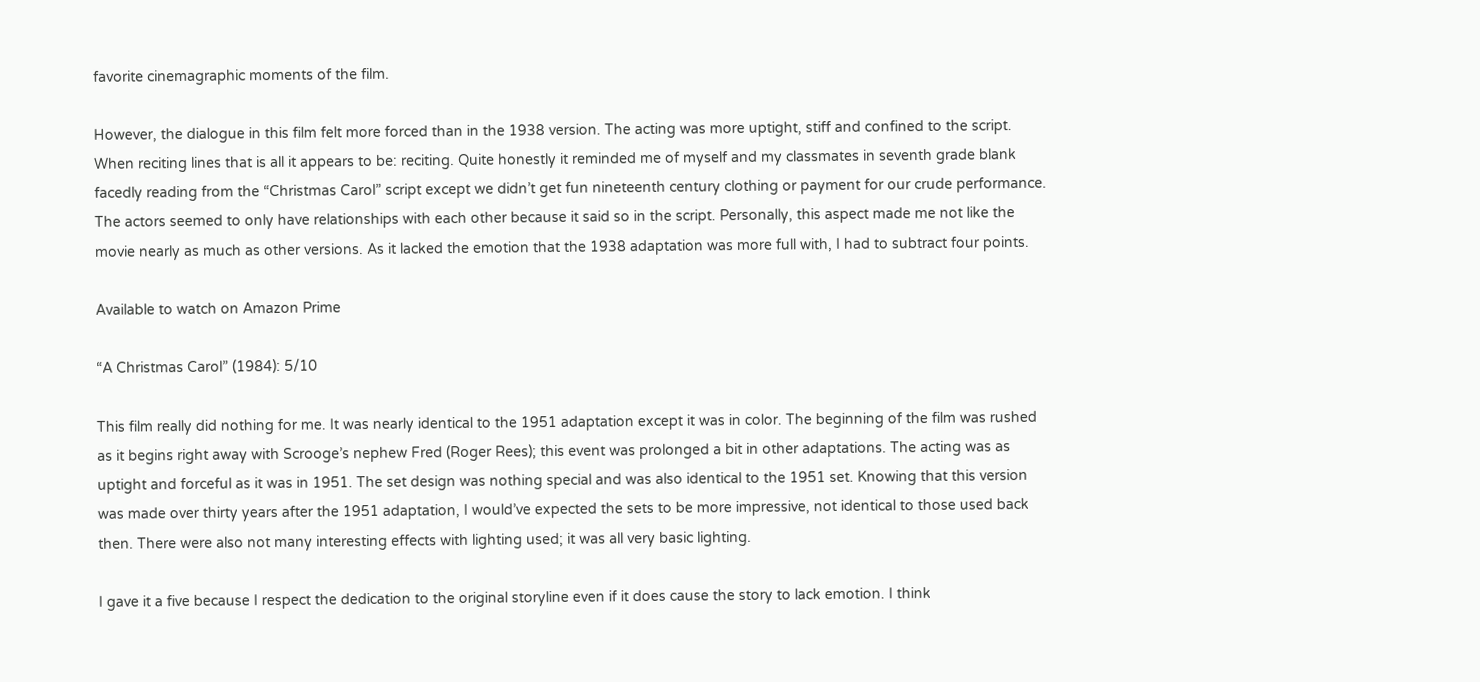favorite cinemagraphic moments of the film.

However, the dialogue in this film felt more forced than in the 1938 version. The acting was more uptight, stiff and confined to the script. When reciting lines that is all it appears to be: reciting. Quite honestly it reminded me of myself and my classmates in seventh grade blank facedly reading from the “Christmas Carol” script except we didn’t get fun nineteenth century clothing or payment for our crude performance. The actors seemed to only have relationships with each other because it said so in the script. Personally, this aspect made me not like the movie nearly as much as other versions. As it lacked the emotion that the 1938 adaptation was more full with, I had to subtract four points.

Available to watch on Amazon Prime

“A Christmas Carol” (1984): 5/10

This film really did nothing for me. It was nearly identical to the 1951 adaptation except it was in color. The beginning of the film was rushed as it begins right away with Scrooge’s nephew Fred (Roger Rees); this event was prolonged a bit in other adaptations. The acting was as uptight and forceful as it was in 1951. The set design was nothing special and was also identical to the 1951 set. Knowing that this version was made over thirty years after the 1951 adaptation, I would’ve expected the sets to be more impressive, not identical to those used back then. There were also not many interesting effects with lighting used; it was all very basic lighting.

I gave it a five because I respect the dedication to the original storyline even if it does cause the story to lack emotion. I think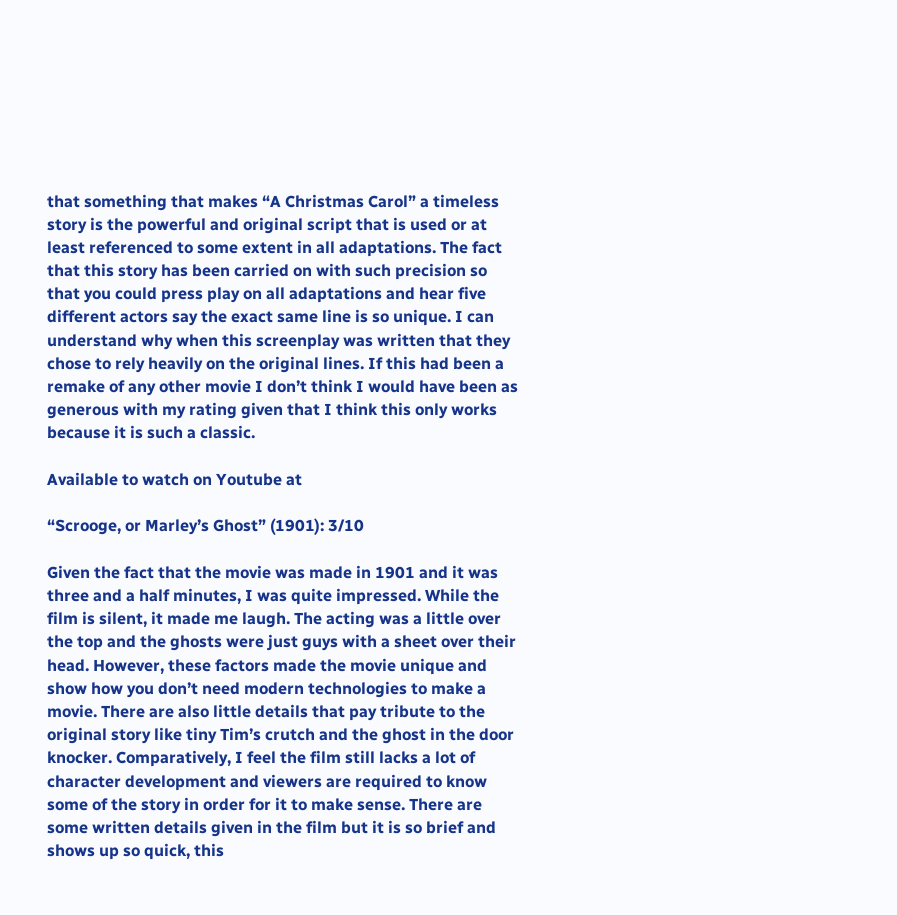that something that makes “A Christmas Carol” a timeless story is the powerful and original script that is used or at least referenced to some extent in all adaptations. The fact that this story has been carried on with such precision so that you could press play on all adaptations and hear five different actors say the exact same line is so unique. I can understand why when this screenplay was written that they chose to rely heavily on the original lines. If this had been a remake of any other movie I don’t think I would have been as generous with my rating given that I think this only works because it is such a classic.

Available to watch on Youtube at

“Scrooge, or Marley’s Ghost” (1901): 3/10

Given the fact that the movie was made in 1901 and it was three and a half minutes, I was quite impressed. While the film is silent, it made me laugh. The acting was a little over the top and the ghosts were just guys with a sheet over their head. However, these factors made the movie unique and show how you don’t need modern technologies to make a movie. There are also little details that pay tribute to the original story like tiny Tim’s crutch and the ghost in the door knocker. Comparatively, I feel the film still lacks a lot of character development and viewers are required to know some of the story in order for it to make sense. There are some written details given in the film but it is so brief and shows up so quick, this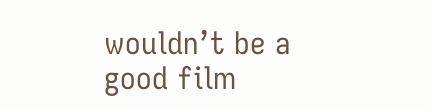wouldn’t be a good film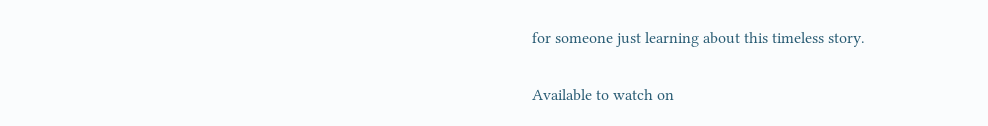for someone just learning about this timeless story.

Available to watch on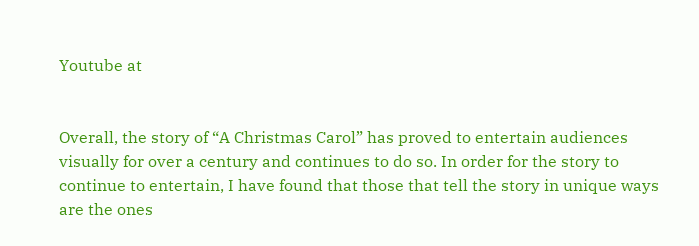Youtube at


Overall, the story of “A Christmas Carol” has proved to entertain audiences visually for over a century and continues to do so. In order for the story to continue to entertain, I have found that those that tell the story in unique ways are the ones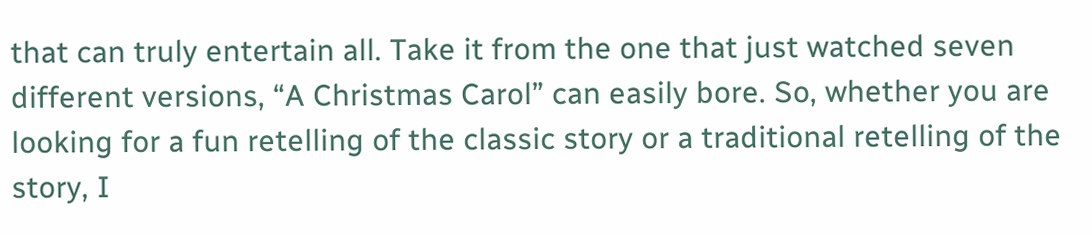that can truly entertain all. Take it from the one that just watched seven different versions, “A Christmas Carol” can easily bore. So, whether you are looking for a fun retelling of the classic story or a traditional retelling of the story, I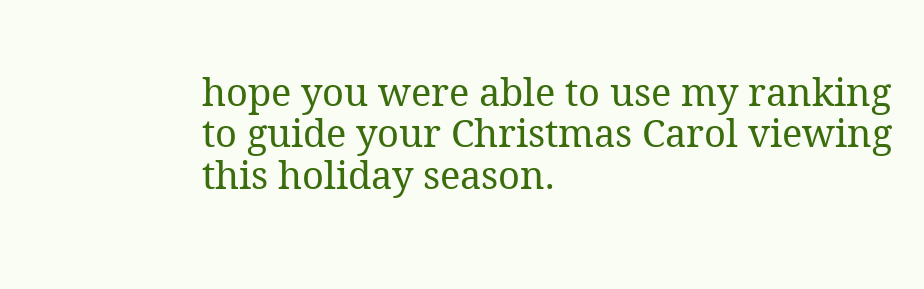hope you were able to use my ranking to guide your Christmas Carol viewing this holiday season.